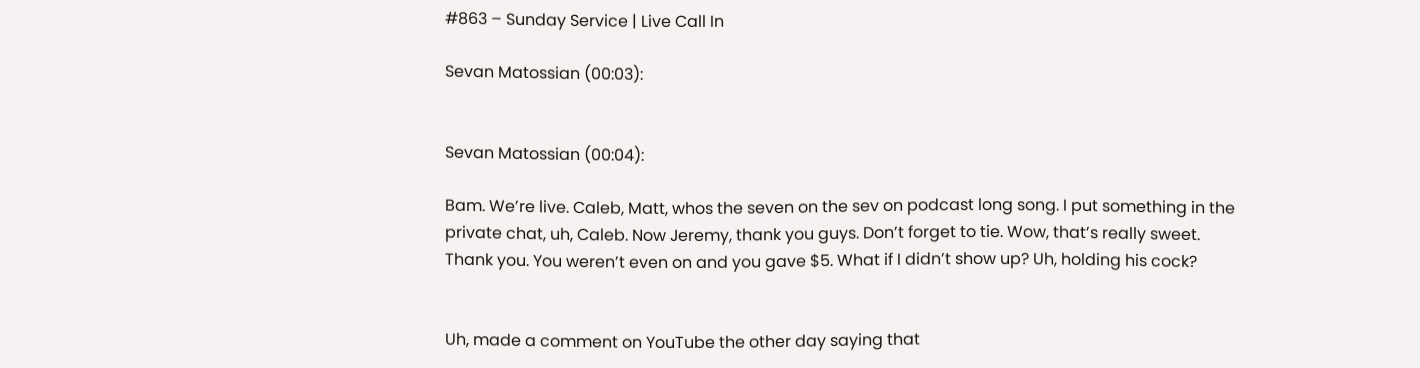#863 – Sunday Service | Live Call In

Sevan Matossian (00:03):


Sevan Matossian (00:04):

Bam. We’re live. Caleb, Matt, whos the seven on the sev on podcast long song. I put something in the private chat, uh, Caleb. Now Jeremy, thank you guys. Don’t forget to tie. Wow, that’s really sweet. Thank you. You weren’t even on and you gave $5. What if I didn’t show up? Uh, holding his cock?


Uh, made a comment on YouTube the other day saying that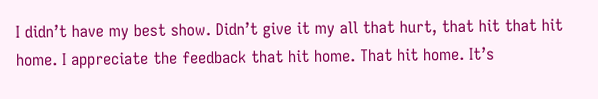I didn’t have my best show. Didn’t give it my all that hurt, that hit that hit home. I appreciate the feedback that hit home. That hit home. It’s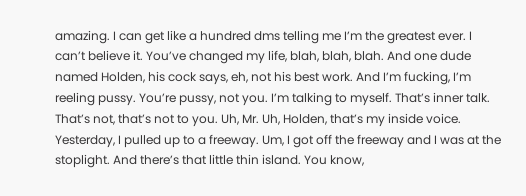amazing. I can get like a hundred dms telling me I’m the greatest ever. I can’t believe it. You’ve changed my life, blah, blah, blah. And one dude named Holden, his cock says, eh, not his best work. And I’m fucking, I’m reeling pussy. You’re pussy, not you. I’m talking to myself. That’s inner talk. That’s not, that’s not to you. Uh, Mr. Uh, Holden, that’s my inside voice. Yesterday, I pulled up to a freeway. Um, I got off the freeway and I was at the stoplight. And there’s that little thin island. You know,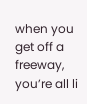when you get off a freeway, you’re all li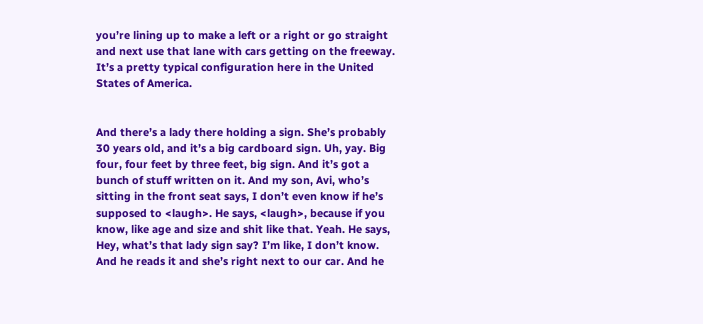you’re lining up to make a left or a right or go straight and next use that lane with cars getting on the freeway. It’s a pretty typical configuration here in the United States of America.


And there’s a lady there holding a sign. She’s probably 30 years old, and it’s a big cardboard sign. Uh, yay. Big four, four feet by three feet, big sign. And it’s got a bunch of stuff written on it. And my son, Avi, who’s sitting in the front seat says, I don’t even know if he’s supposed to <laugh>. He says, <laugh>, because if you know, like age and size and shit like that. Yeah. He says, Hey, what’s that lady sign say? I’m like, I don’t know. And he reads it and she’s right next to our car. And he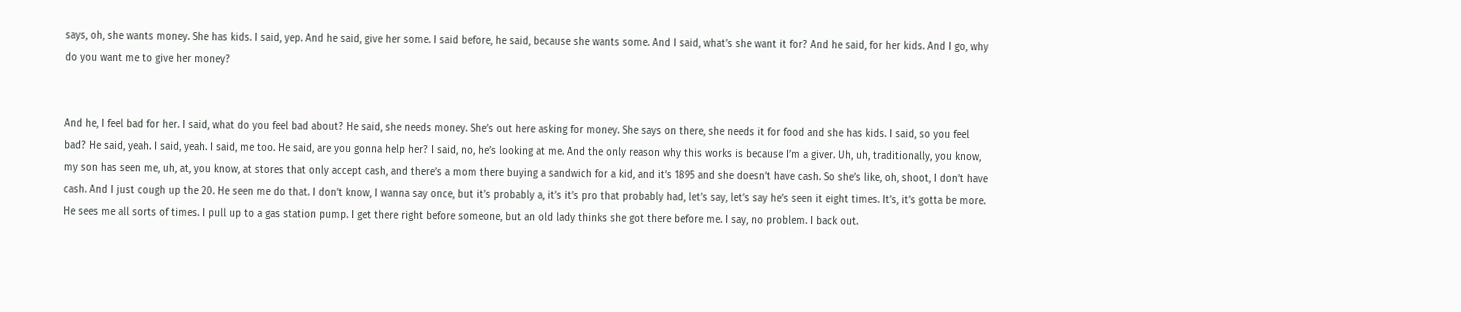says, oh, she wants money. She has kids. I said, yep. And he said, give her some. I said before, he said, because she wants some. And I said, what’s she want it for? And he said, for her kids. And I go, why do you want me to give her money?


And he, I feel bad for her. I said, what do you feel bad about? He said, she needs money. She’s out here asking for money. She says on there, she needs it for food and she has kids. I said, so you feel bad? He said, yeah. I said, yeah. I said, me too. He said, are you gonna help her? I said, no, he’s looking at me. And the only reason why this works is because I’m a giver. Uh, uh, traditionally, you know, my son has seen me, uh, at, you know, at stores that only accept cash, and there’s a mom there buying a sandwich for a kid, and it’s 1895 and she doesn’t have cash. So she’s like, oh, shoot, I don’t have cash. And I just cough up the 20. He seen me do that. I don’t know, I wanna say once, but it’s probably a, it’s it’s pro that probably had, let’s say, let’s say he’s seen it eight times. It’s, it’s gotta be more. He sees me all sorts of times. I pull up to a gas station pump. I get there right before someone, but an old lady thinks she got there before me. I say, no problem. I back out.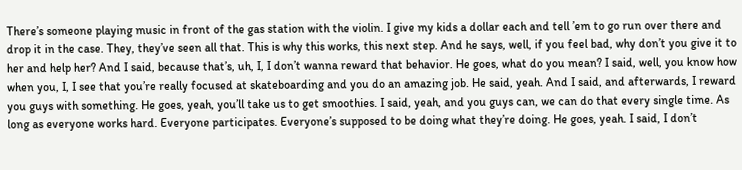There’s someone playing music in front of the gas station with the violin. I give my kids a dollar each and tell ’em to go run over there and drop it in the case. They, they’ve seen all that. This is why this works, this next step. And he says, well, if you feel bad, why don’t you give it to her and help her? And I said, because that’s, uh, I, I don’t wanna reward that behavior. He goes, what do you mean? I said, well, you know how when you, I, I see that you’re really focused at skateboarding and you do an amazing job. He said, yeah. And I said, and afterwards, I reward you guys with something. He goes, yeah, you’ll take us to get smoothies. I said, yeah, and you guys can, we can do that every single time. As long as everyone works hard. Everyone participates. Everyone’s supposed to be doing what they’re doing. He goes, yeah. I said, I don’t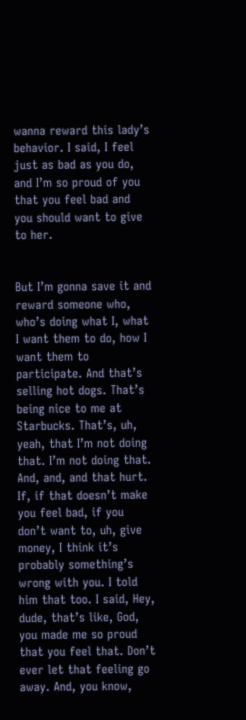wanna reward this lady’s behavior. I said, I feel just as bad as you do, and I’m so proud of you that you feel bad and you should want to give to her.


But I’m gonna save it and reward someone who, who’s doing what I, what I want them to do, how I want them to participate. And that’s selling hot dogs. That’s being nice to me at Starbucks. That’s, uh, yeah, that I’m not doing that. I’m not doing that. And, and, and that hurt. If, if that doesn’t make you feel bad, if you don’t want to, uh, give money, I think it’s probably something’s wrong with you. I told him that too. I said, Hey, dude, that’s like, God, you made me so proud that you feel that. Don’t ever let that feeling go away. And, you know,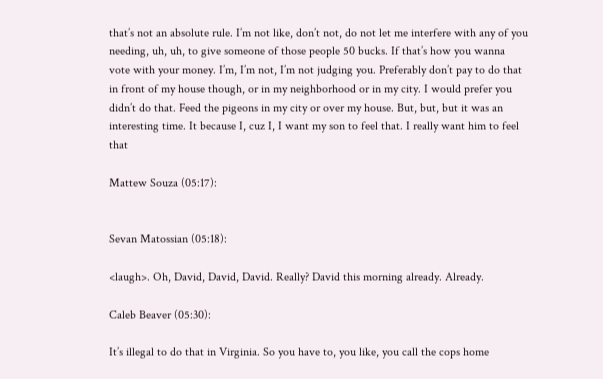that’s not an absolute rule. I’m not like, don’t not, do not let me interfere with any of you needing, uh, uh, to give someone of those people 50 bucks. If that’s how you wanna vote with your money. I’m, I’m not, I’m not judging you. Preferably don’t pay to do that in front of my house though, or in my neighborhood or in my city. I would prefer you didn’t do that. Feed the pigeons in my city or over my house. But, but, but it was an interesting time. It because I, cuz I, I want my son to feel that. I really want him to feel that

Mattew Souza (05:17):


Sevan Matossian (05:18):

<laugh>. Oh, David, David, David. Really? David this morning already. Already.

Caleb Beaver (05:30):

It’s illegal to do that in Virginia. So you have to, you like, you call the cops home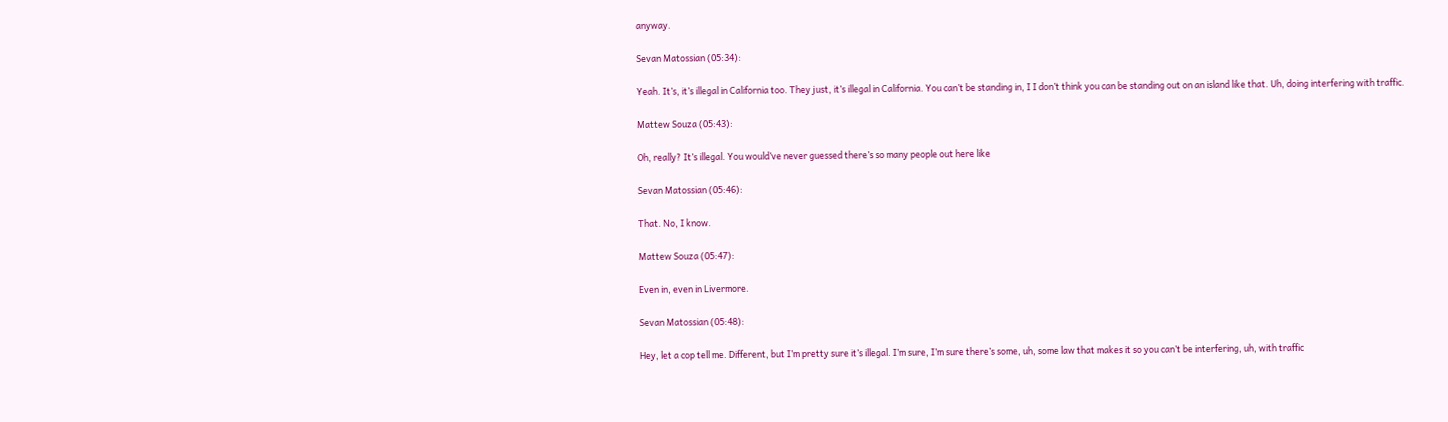anyway.

Sevan Matossian (05:34):

Yeah. It’s, it’s illegal in California too. They just, it’s illegal in California. You can’t be standing in, I I don’t think you can be standing out on an island like that. Uh, doing interfering with traffic.

Mattew Souza (05:43):

Oh, really? It’s illegal. You would’ve never guessed there’s so many people out here like

Sevan Matossian (05:46):

That. No, I know.

Mattew Souza (05:47):

Even in, even in Livermore.

Sevan Matossian (05:48):

Hey, let a cop tell me. Different, but I’m pretty sure it’s illegal. I’m sure, I’m sure there’s some, uh, some law that makes it so you can’t be interfering, uh, with traffic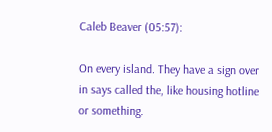Caleb Beaver (05:57):

On every island. They have a sign over in says called the, like housing hotline or something.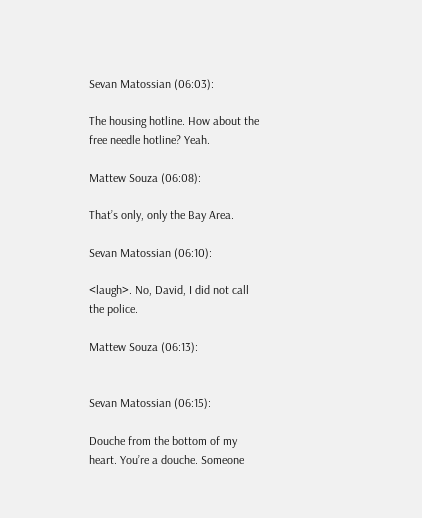Sevan Matossian (06:03):

The housing hotline. How about the free needle hotline? Yeah.

Mattew Souza (06:08):

That’s only, only the Bay Area.

Sevan Matossian (06:10):

<laugh>. No, David, I did not call the police.

Mattew Souza (06:13):


Sevan Matossian (06:15):

Douche from the bottom of my heart. You’re a douche. Someone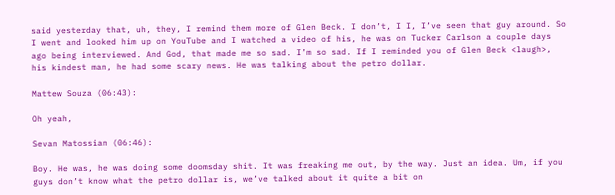said yesterday that, uh, they, I remind them more of Glen Beck. I don’t, I I, I’ve seen that guy around. So I went and looked him up on YouTube and I watched a video of his, he was on Tucker Carlson a couple days ago being interviewed. And God, that made me so sad. I’m so sad. If I reminded you of Glen Beck <laugh>, his kindest man, he had some scary news. He was talking about the petro dollar.

Mattew Souza (06:43):

Oh yeah,

Sevan Matossian (06:46):

Boy. He was, he was doing some doomsday shit. It was freaking me out, by the way. Just an idea. Um, if you guys don’t know what the petro dollar is, we’ve talked about it quite a bit on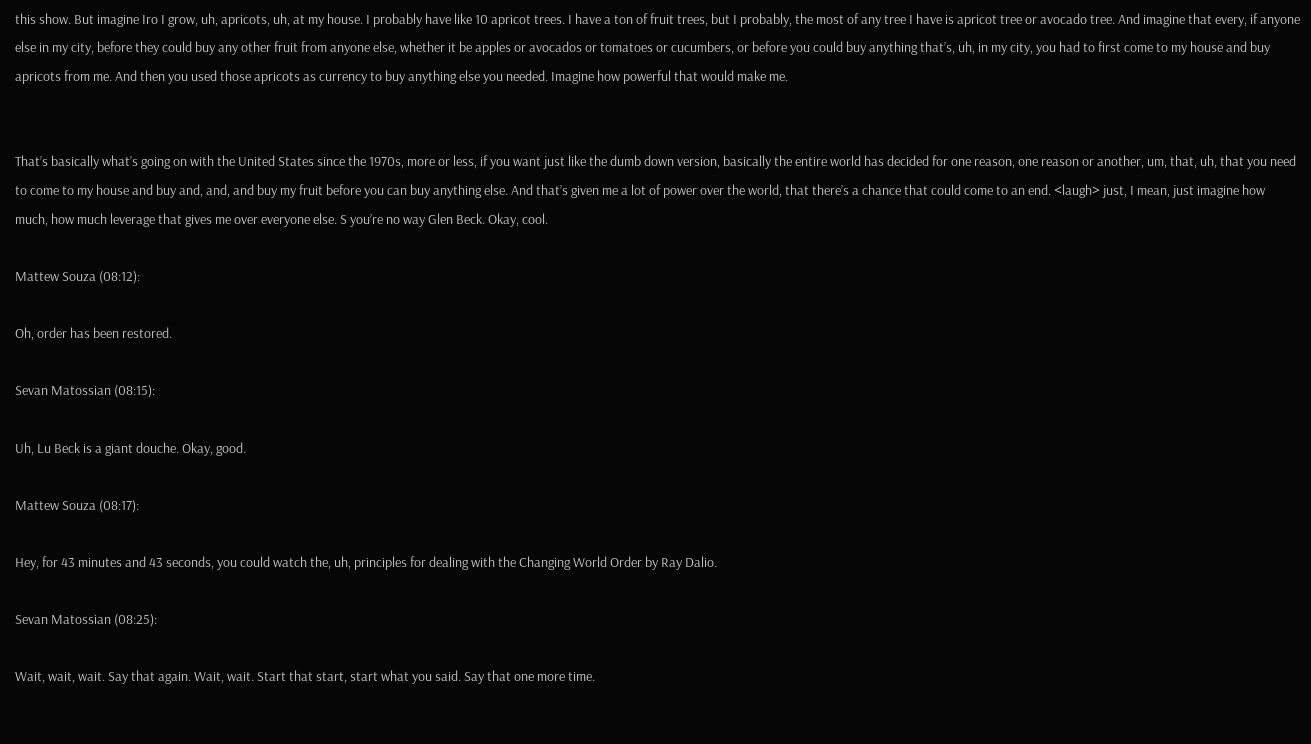this show. But imagine Iro I grow, uh, apricots, uh, at my house. I probably have like 10 apricot trees. I have a ton of fruit trees, but I probably, the most of any tree I have is apricot tree or avocado tree. And imagine that every, if anyone else in my city, before they could buy any other fruit from anyone else, whether it be apples or avocados or tomatoes or cucumbers, or before you could buy anything that’s, uh, in my city, you had to first come to my house and buy apricots from me. And then you used those apricots as currency to buy anything else you needed. Imagine how powerful that would make me.


That’s basically what’s going on with the United States since the 1970s, more or less, if you want just like the dumb down version, basically the entire world has decided for one reason, one reason or another, um, that, uh, that you need to come to my house and buy and, and, and buy my fruit before you can buy anything else. And that’s given me a lot of power over the world, that there’s a chance that could come to an end. <laugh> just, I mean, just imagine how much, how much leverage that gives me over everyone else. S you’re no way Glen Beck. Okay, cool.

Mattew Souza (08:12):

Oh, order has been restored.

Sevan Matossian (08:15):

Uh, Lu Beck is a giant douche. Okay, good.

Mattew Souza (08:17):

Hey, for 43 minutes and 43 seconds, you could watch the, uh, principles for dealing with the Changing World Order by Ray Dalio.

Sevan Matossian (08:25):

Wait, wait, wait. Say that again. Wait, wait. Start that start, start what you said. Say that one more time.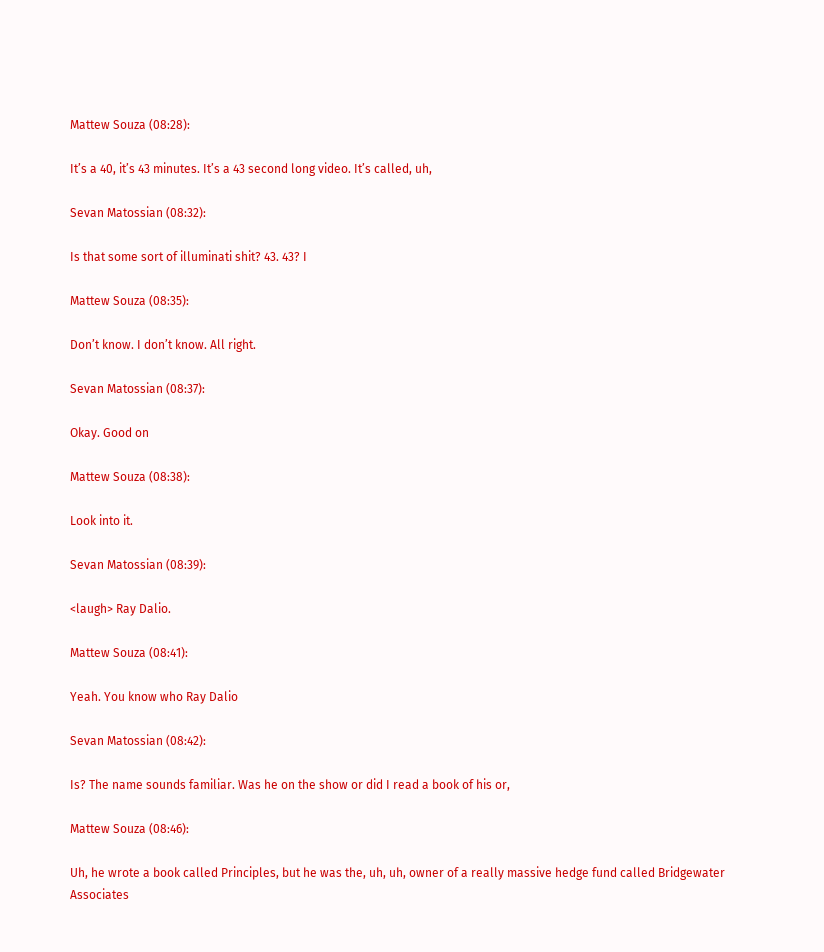Mattew Souza (08:28):

It’s a 40, it’s 43 minutes. It’s a 43 second long video. It’s called, uh,

Sevan Matossian (08:32):

Is that some sort of illuminati shit? 43. 43? I

Mattew Souza (08:35):

Don’t know. I don’t know. All right.

Sevan Matossian (08:37):

Okay. Good on

Mattew Souza (08:38):

Look into it.

Sevan Matossian (08:39):

<laugh> Ray Dalio.

Mattew Souza (08:41):

Yeah. You know who Ray Dalio

Sevan Matossian (08:42):

Is? The name sounds familiar. Was he on the show or did I read a book of his or,

Mattew Souza (08:46):

Uh, he wrote a book called Principles, but he was the, uh, uh, owner of a really massive hedge fund called Bridgewater Associates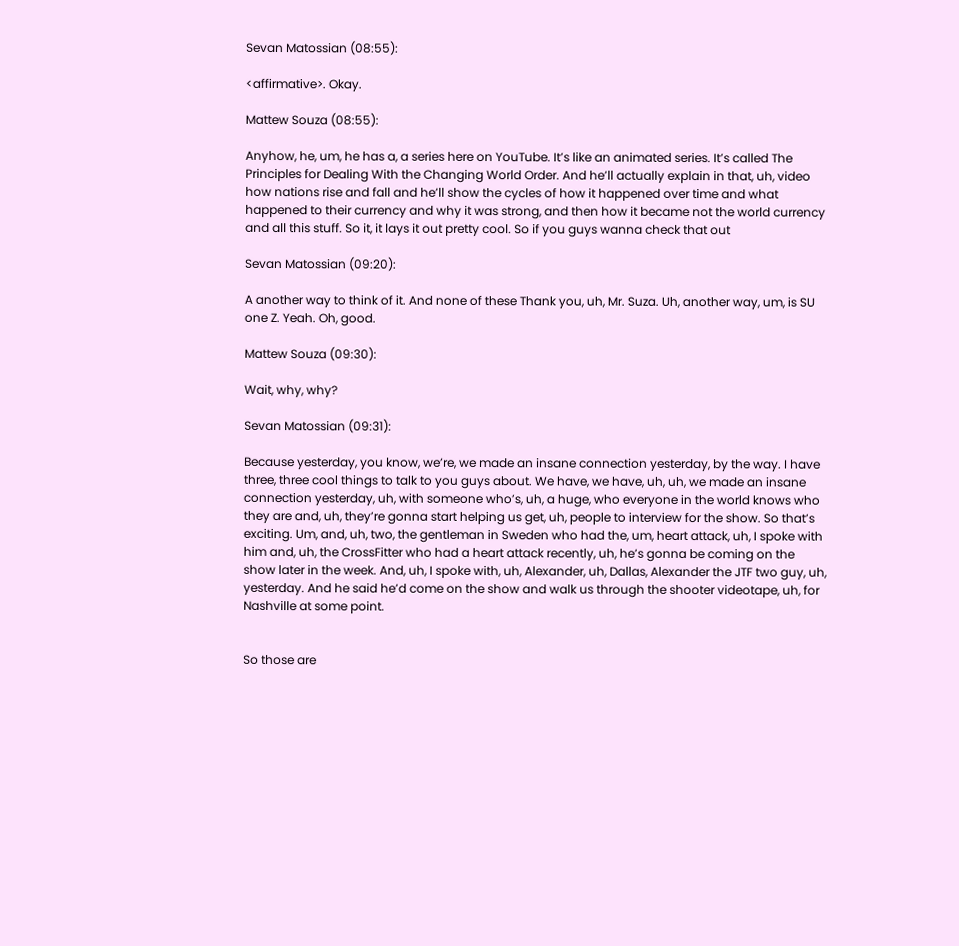Sevan Matossian (08:55):

<affirmative>. Okay.

Mattew Souza (08:55):

Anyhow, he, um, he has a, a series here on YouTube. It’s like an animated series. It’s called The Principles for Dealing With the Changing World Order. And he’ll actually explain in that, uh, video how nations rise and fall and he’ll show the cycles of how it happened over time and what happened to their currency and why it was strong, and then how it became not the world currency and all this stuff. So it, it lays it out pretty cool. So if you guys wanna check that out

Sevan Matossian (09:20):

A another way to think of it. And none of these Thank you, uh, Mr. Suza. Uh, another way, um, is SU one Z. Yeah. Oh, good.

Mattew Souza (09:30):

Wait, why, why?

Sevan Matossian (09:31):

Because yesterday, you know, we’re, we made an insane connection yesterday, by the way. I have three, three cool things to talk to you guys about. We have, we have, uh, uh, we made an insane connection yesterday, uh, with someone who’s, uh, a huge, who everyone in the world knows who they are and, uh, they’re gonna start helping us get, uh, people to interview for the show. So that’s exciting. Um, and, uh, two, the gentleman in Sweden who had the, um, heart attack, uh, I spoke with him and, uh, the CrossFitter who had a heart attack recently, uh, he’s gonna be coming on the show later in the week. And, uh, I spoke with, uh, Alexander, uh, Dallas, Alexander the JTF two guy, uh, yesterday. And he said he’d come on the show and walk us through the shooter videotape, uh, for Nashville at some point.


So those are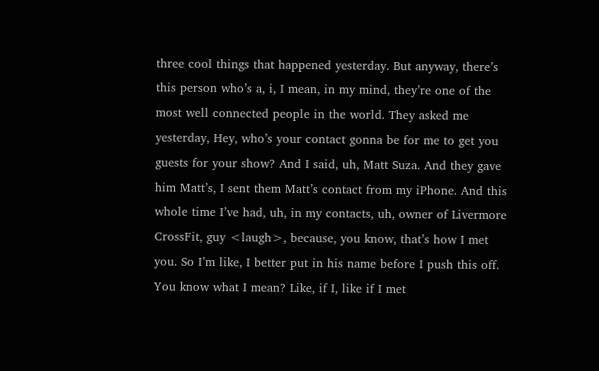three cool things that happened yesterday. But anyway, there’s this person who’s a, i, I mean, in my mind, they’re one of the most well connected people in the world. They asked me yesterday, Hey, who’s your contact gonna be for me to get you guests for your show? And I said, uh, Matt Suza. And they gave him Matt’s, I sent them Matt’s contact from my iPhone. And this whole time I’ve had, uh, in my contacts, uh, owner of Livermore CrossFit, guy <laugh>, because, you know, that’s how I met you. So I’m like, I better put in his name before I push this off. You know what I mean? Like, if I, like if I met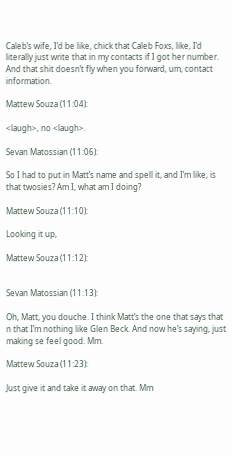Caleb’s wife, I’d be like, chick that Caleb Foxs, like, I’d literally just write that in my contacts if I got her number. And that shit doesn’t fly when you forward, um, contact information.

Mattew Souza (11:04):

<laugh>, no <laugh>.

Sevan Matossian (11:06):

So I had to put in Matt’s name and spell it, and I’m like, is that twosies? Am I, what am I doing?

Mattew Souza (11:10):

Looking it up,

Mattew Souza (11:12):


Sevan Matossian (11:13):

Oh, Matt, you douche. I think Matt’s the one that says that n that I’m nothing like Glen Beck. And now he’s saying, just making se feel good. Mm.

Mattew Souza (11:23):

Just give it and take it away on that. Mm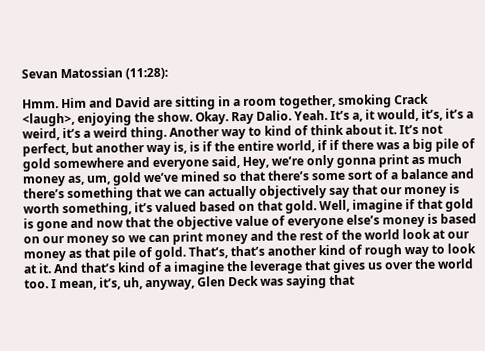Sevan Matossian (11:28):

Hmm. Him and David are sitting in a room together, smoking Crack <laugh>, enjoying the show. Okay. Ray Dalio. Yeah. It’s a, it would, it’s, it’s a weird, it’s a weird thing. Another way to kind of think about it. It’s not perfect, but another way is, is if the entire world, if if there was a big pile of gold somewhere and everyone said, Hey, we’re only gonna print as much money as, um, gold we’ve mined so that there’s some sort of a balance and there’s something that we can actually objectively say that our money is worth something, it’s valued based on that gold. Well, imagine if that gold is gone and now that the objective value of everyone else’s money is based on our money so we can print money and the rest of the world look at our money as that pile of gold. That’s, that’s another kind of rough way to look at it. And that’s kind of a imagine the leverage that gives us over the world too. I mean, it’s, uh, anyway, Glen Deck was saying that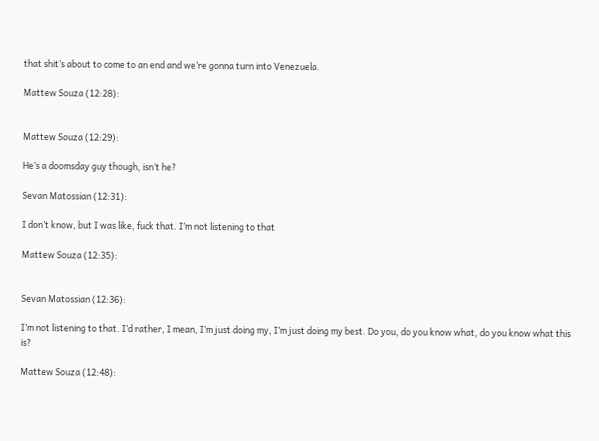that shit’s about to come to an end and we’re gonna turn into Venezuela.

Mattew Souza (12:28):


Mattew Souza (12:29):

He’s a doomsday guy though, isn’t he?

Sevan Matossian (12:31):

I don’t know, but I was like, fuck that. I’m not listening to that

Mattew Souza (12:35):


Sevan Matossian (12:36):

I’m not listening to that. I’d rather, I mean, I’m just doing my, I’m just doing my best. Do you, do you know what, do you know what this is?

Mattew Souza (12:48):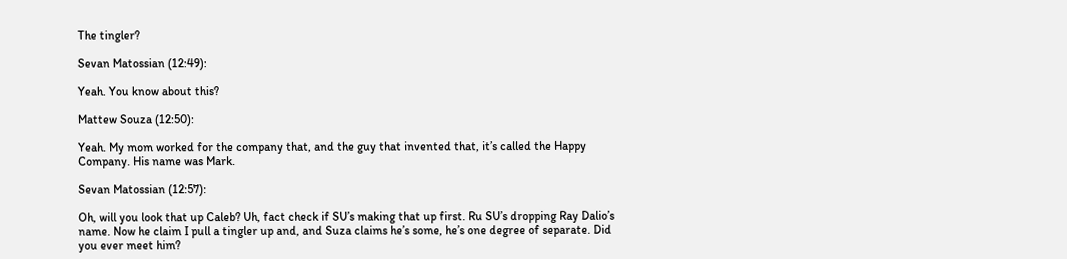The tingler?

Sevan Matossian (12:49):

Yeah. You know about this?

Mattew Souza (12:50):

Yeah. My mom worked for the company that, and the guy that invented that, it’s called the Happy Company. His name was Mark.

Sevan Matossian (12:57):

Oh, will you look that up Caleb? Uh, fact check if SU’s making that up first. Ru SU’s dropping Ray Dalio’s name. Now he claim I pull a tingler up and, and Suza claims he’s some, he’s one degree of separate. Did you ever meet him?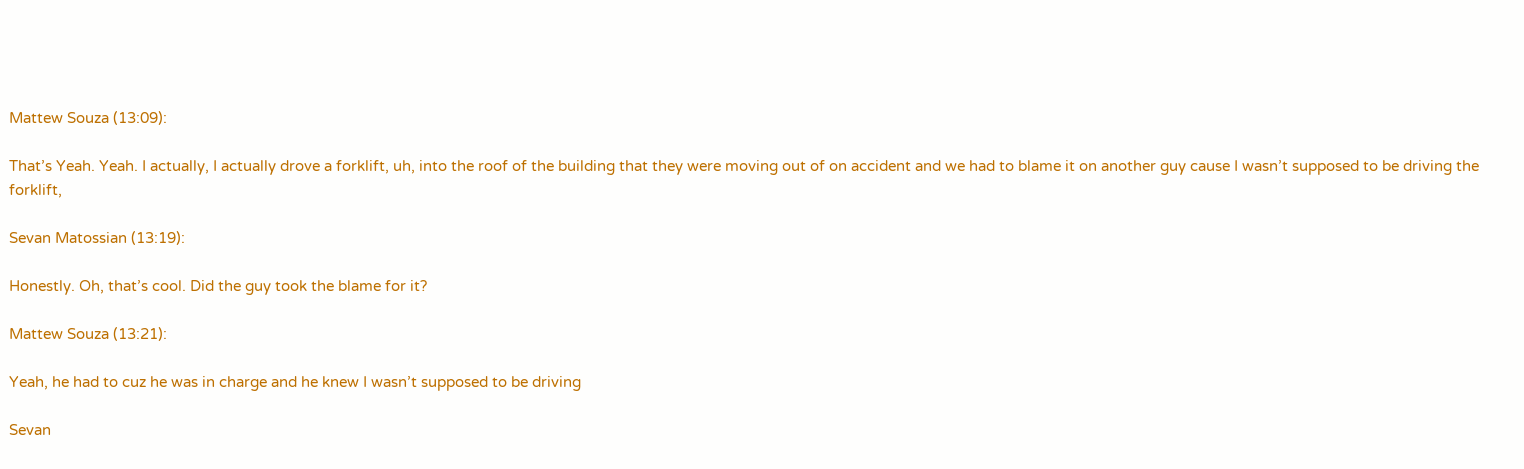Mattew Souza (13:09):

That’s Yeah. Yeah. I actually, I actually drove a forklift, uh, into the roof of the building that they were moving out of on accident and we had to blame it on another guy cause I wasn’t supposed to be driving the forklift,

Sevan Matossian (13:19):

Honestly. Oh, that’s cool. Did the guy took the blame for it?

Mattew Souza (13:21):

Yeah, he had to cuz he was in charge and he knew I wasn’t supposed to be driving

Sevan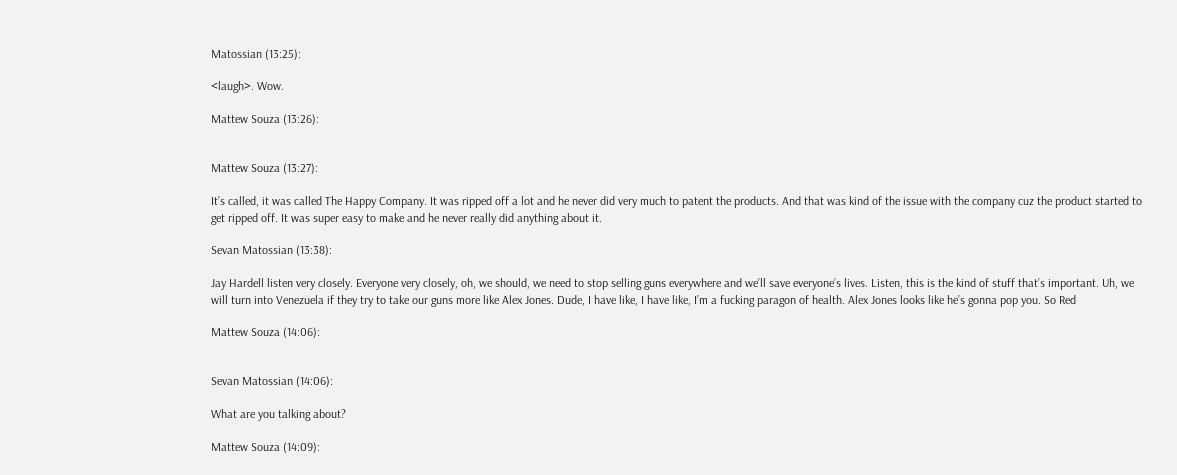Matossian (13:25):

<laugh>. Wow.

Mattew Souza (13:26):


Mattew Souza (13:27):

It’s called, it was called The Happy Company. It was ripped off a lot and he never did very much to patent the products. And that was kind of the issue with the company cuz the product started to get ripped off. It was super easy to make and he never really did anything about it.

Sevan Matossian (13:38):

Jay Hardell listen very closely. Everyone very closely, oh, we should, we need to stop selling guns everywhere and we’ll save everyone’s lives. Listen, this is the kind of stuff that’s important. Uh, we will turn into Venezuela if they try to take our guns more like Alex Jones. Dude, I have like, I have like, I’m a fucking paragon of health. Alex Jones looks like he’s gonna pop you. So Red

Mattew Souza (14:06):


Sevan Matossian (14:06):

What are you talking about?

Mattew Souza (14:09):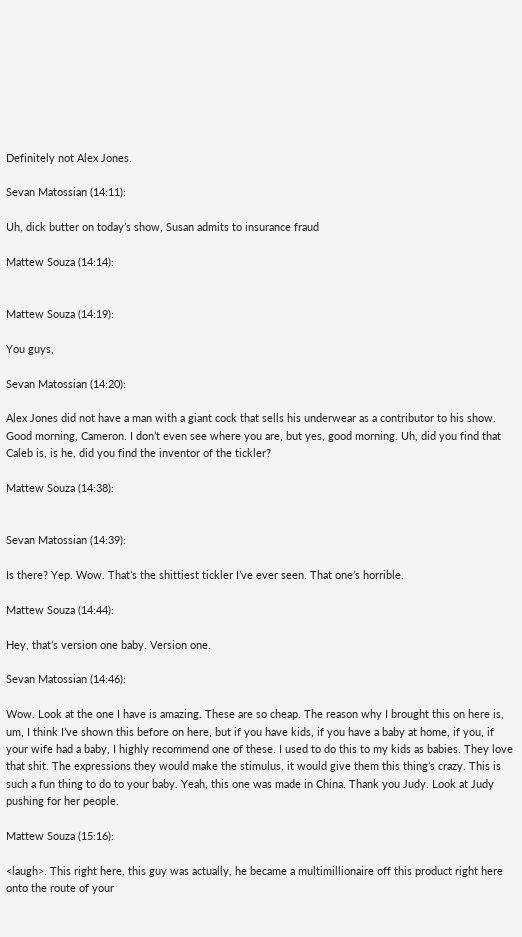Definitely not Alex Jones.

Sevan Matossian (14:11):

Uh, dick butter on today’s show, Susan admits to insurance fraud

Mattew Souza (14:14):


Mattew Souza (14:19):

You guys,

Sevan Matossian (14:20):

Alex Jones did not have a man with a giant cock that sells his underwear as a contributor to his show. Good morning, Cameron. I don’t even see where you are, but yes, good morning. Uh, did you find that Caleb is, is he, did you find the inventor of the tickler?

Mattew Souza (14:38):


Sevan Matossian (14:39):

Is there? Yep. Wow. That’s the shittiest tickler I’ve ever seen. That one’s horrible.

Mattew Souza (14:44):

Hey, that’s version one baby. Version one.

Sevan Matossian (14:46):

Wow. Look at the one I have is amazing. These are so cheap. The reason why I brought this on here is, um, I think I’ve shown this before on here, but if you have kids, if you have a baby at home, if you, if your wife had a baby, I highly recommend one of these. I used to do this to my kids as babies. They love that shit. The expressions they would make the stimulus, it would give them this thing’s crazy. This is such a fun thing to do to your baby. Yeah, this one was made in China. Thank you Judy. Look at Judy pushing for her people.

Mattew Souza (15:16):

<laugh>. This right here, this guy was actually, he became a multimillionaire off this product right here onto the route of your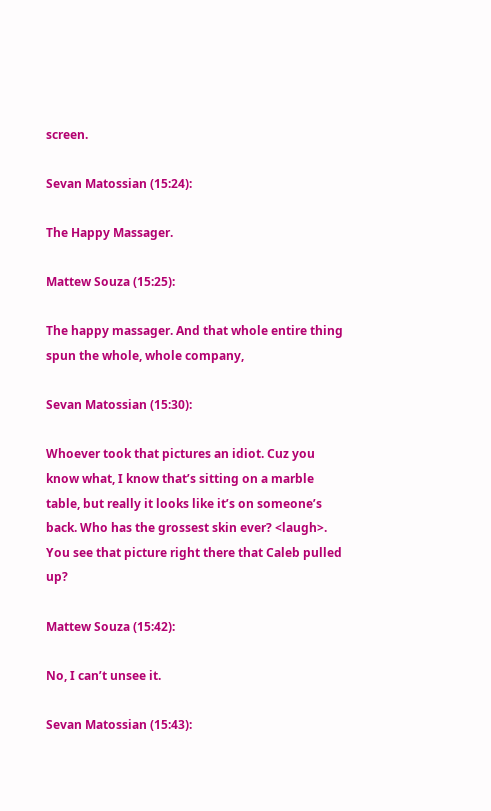screen.

Sevan Matossian (15:24):

The Happy Massager.

Mattew Souza (15:25):

The happy massager. And that whole entire thing spun the whole, whole company,

Sevan Matossian (15:30):

Whoever took that pictures an idiot. Cuz you know what, I know that’s sitting on a marble table, but really it looks like it’s on someone’s back. Who has the grossest skin ever? <laugh>. You see that picture right there that Caleb pulled up?

Mattew Souza (15:42):

No, I can’t unsee it.

Sevan Matossian (15:43):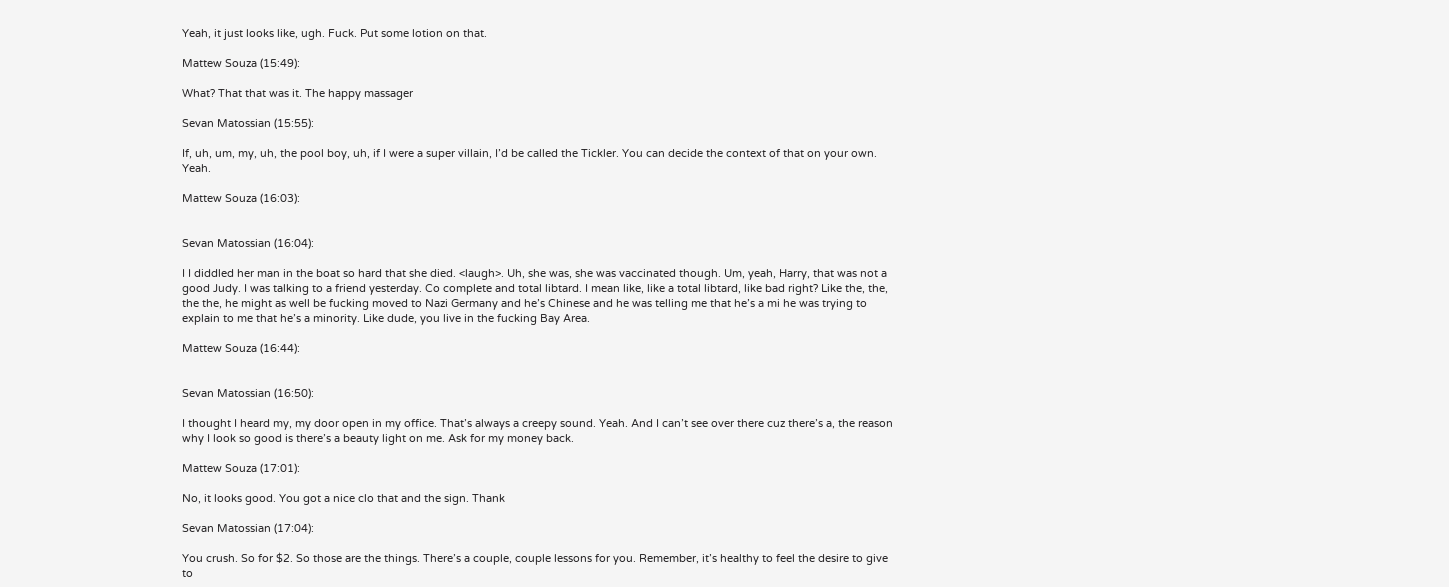Yeah, it just looks like, ugh. Fuck. Put some lotion on that.

Mattew Souza (15:49):

What? That that was it. The happy massager

Sevan Matossian (15:55):

If, uh, um, my, uh, the pool boy, uh, if I were a super villain, I’d be called the Tickler. You can decide the context of that on your own. Yeah.

Mattew Souza (16:03):


Sevan Matossian (16:04):

I I diddled her man in the boat so hard that she died. <laugh>. Uh, she was, she was vaccinated though. Um, yeah, Harry, that was not a good Judy. I was talking to a friend yesterday. Co complete and total libtard. I mean like, like a total libtard, like bad right? Like the, the, the the, he might as well be fucking moved to Nazi Germany and he’s Chinese and he was telling me that he’s a mi he was trying to explain to me that he’s a minority. Like dude, you live in the fucking Bay Area.

Mattew Souza (16:44):


Sevan Matossian (16:50):

I thought I heard my, my door open in my office. That’s always a creepy sound. Yeah. And I can’t see over there cuz there’s a, the reason why I look so good is there’s a beauty light on me. Ask for my money back.

Mattew Souza (17:01):

No, it looks good. You got a nice clo that and the sign. Thank

Sevan Matossian (17:04):

You crush. So for $2. So those are the things. There’s a couple, couple lessons for you. Remember, it’s healthy to feel the desire to give to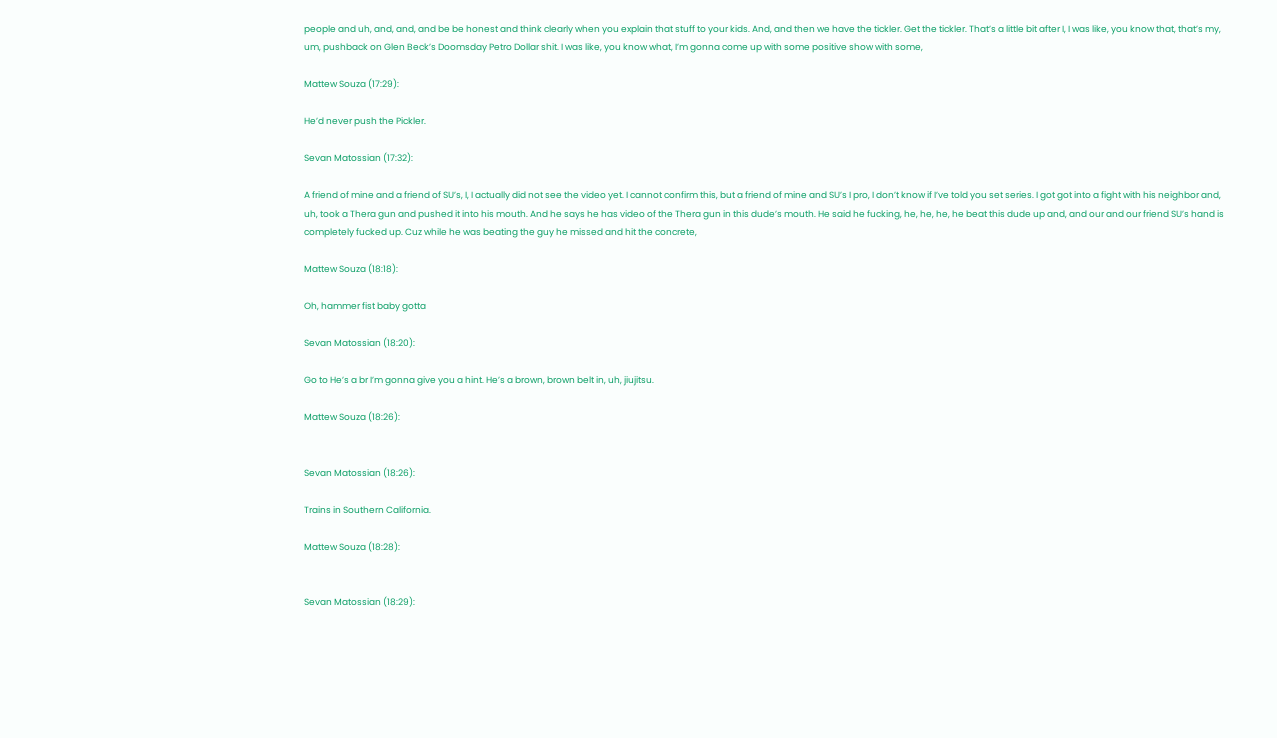people and uh, and, and, and be be honest and think clearly when you explain that stuff to your kids. And, and then we have the tickler. Get the tickler. That’s a little bit after I, I was like, you know that, that’s my, um, pushback on Glen Beck’s Doomsday Petro Dollar shit. I was like, you know what, I’m gonna come up with some positive show with some,

Mattew Souza (17:29):

He’d never push the Pickler.

Sevan Matossian (17:32):

A friend of mine and a friend of SU’s, I, I actually did not see the video yet. I cannot confirm this, but a friend of mine and SU’s I pro, I don’t know if I’ve told you set series. I got got into a fight with his neighbor and, uh, took a Thera gun and pushed it into his mouth. And he says he has video of the Thera gun in this dude’s mouth. He said he fucking, he, he, he, he beat this dude up and, and our and our friend SU’s hand is completely fucked up. Cuz while he was beating the guy he missed and hit the concrete,

Mattew Souza (18:18):

Oh, hammer fist baby gotta

Sevan Matossian (18:20):

Go to He’s a br I’m gonna give you a hint. He’s a brown, brown belt in, uh, jiujitsu.

Mattew Souza (18:26):


Sevan Matossian (18:26):

Trains in Southern California.

Mattew Souza (18:28):


Sevan Matossian (18:29):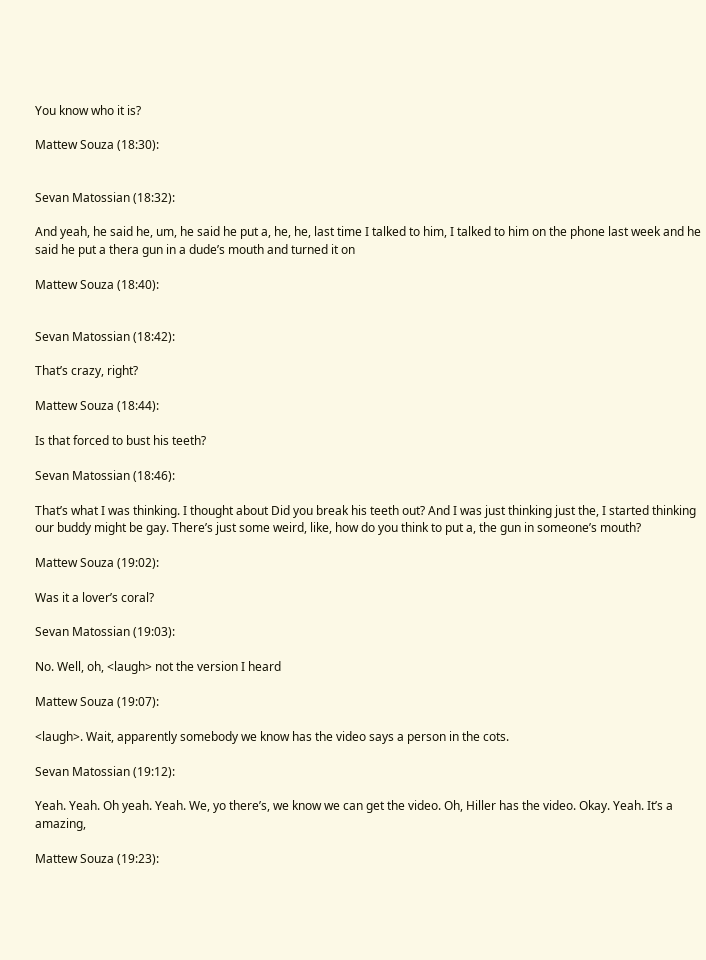You know who it is?

Mattew Souza (18:30):


Sevan Matossian (18:32):

And yeah, he said he, um, he said he put a, he, he, last time I talked to him, I talked to him on the phone last week and he said he put a thera gun in a dude’s mouth and turned it on

Mattew Souza (18:40):


Sevan Matossian (18:42):

That’s crazy, right?

Mattew Souza (18:44):

Is that forced to bust his teeth?

Sevan Matossian (18:46):

That’s what I was thinking. I thought about Did you break his teeth out? And I was just thinking just the, I started thinking our buddy might be gay. There’s just some weird, like, how do you think to put a, the gun in someone’s mouth?

Mattew Souza (19:02):

Was it a lover’s coral?

Sevan Matossian (19:03):

No. Well, oh, <laugh> not the version I heard

Mattew Souza (19:07):

<laugh>. Wait, apparently somebody we know has the video says a person in the cots.

Sevan Matossian (19:12):

Yeah. Yeah. Oh yeah. Yeah. We, yo there’s, we know we can get the video. Oh, Hiller has the video. Okay. Yeah. It’s a amazing,

Mattew Souza (19:23):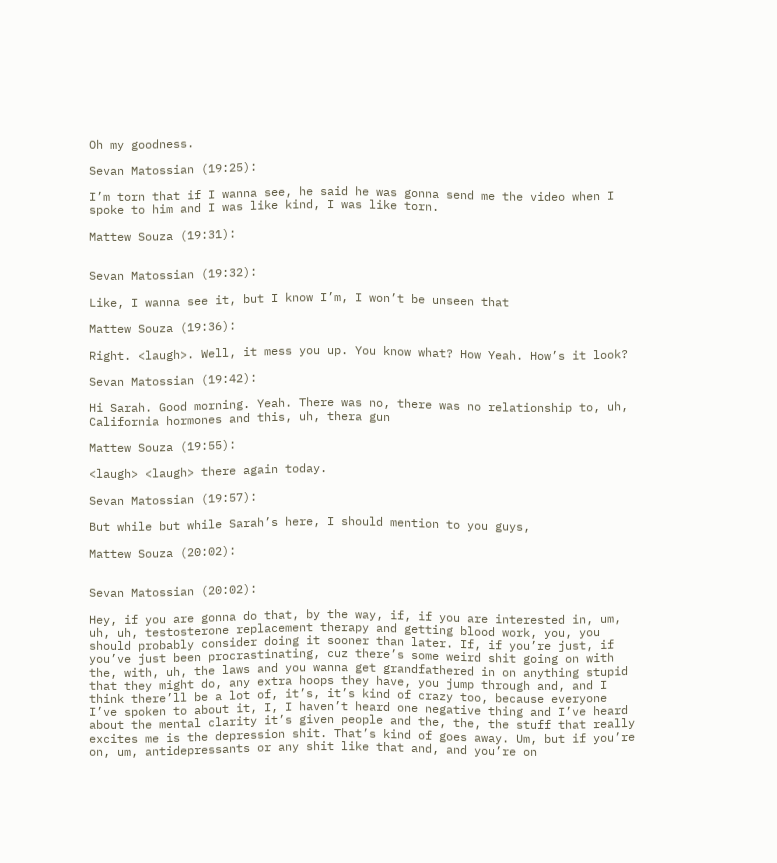Oh my goodness.

Sevan Matossian (19:25):

I’m torn that if I wanna see, he said he was gonna send me the video when I spoke to him and I was like kind, I was like torn.

Mattew Souza (19:31):


Sevan Matossian (19:32):

Like, I wanna see it, but I know I’m, I won’t be unseen that

Mattew Souza (19:36):

Right. <laugh>. Well, it mess you up. You know what? How Yeah. How’s it look?

Sevan Matossian (19:42):

Hi Sarah. Good morning. Yeah. There was no, there was no relationship to, uh, California hormones and this, uh, thera gun

Mattew Souza (19:55):

<laugh> <laugh> there again today.

Sevan Matossian (19:57):

But while but while Sarah’s here, I should mention to you guys,

Mattew Souza (20:02):


Sevan Matossian (20:02):

Hey, if you are gonna do that, by the way, if, if you are interested in, um, uh, uh, testosterone replacement therapy and getting blood work, you, you should probably consider doing it sooner than later. If, if you’re just, if you’ve just been procrastinating, cuz there’s some weird shit going on with the, with, uh, the laws and you wanna get grandfathered in on anything stupid that they might do, any extra hoops they have, you jump through and, and I think there’ll be a lot of, it’s, it’s kind of crazy too, because everyone I’ve spoken to about it, I, I haven’t heard one negative thing and I’ve heard about the mental clarity it’s given people and the, the, the stuff that really excites me is the depression shit. That’s kind of goes away. Um, but if you’re on, um, antidepressants or any shit like that and, and you’re on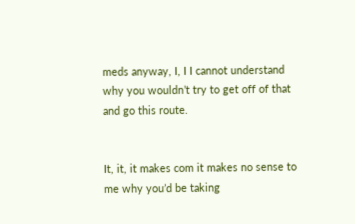meds anyway, I, I I cannot understand why you wouldn’t try to get off of that and go this route.


It, it, it makes com it makes no sense to me why you’d be taking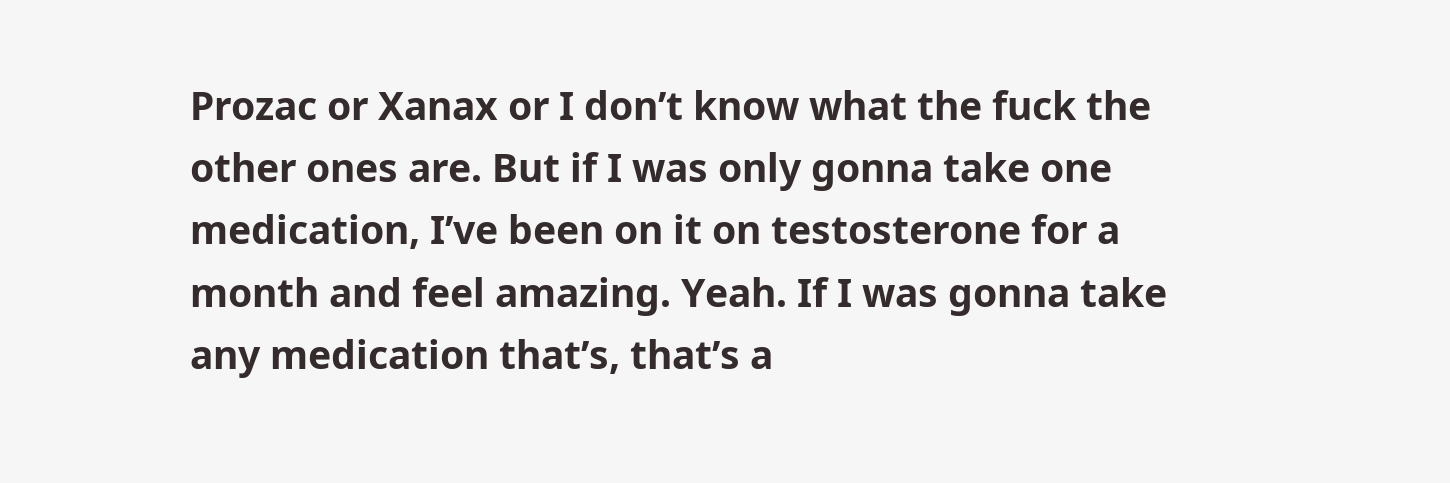Prozac or Xanax or I don’t know what the fuck the other ones are. But if I was only gonna take one medication, I’ve been on it on testosterone for a month and feel amazing. Yeah. If I was gonna take any medication that’s, that’s a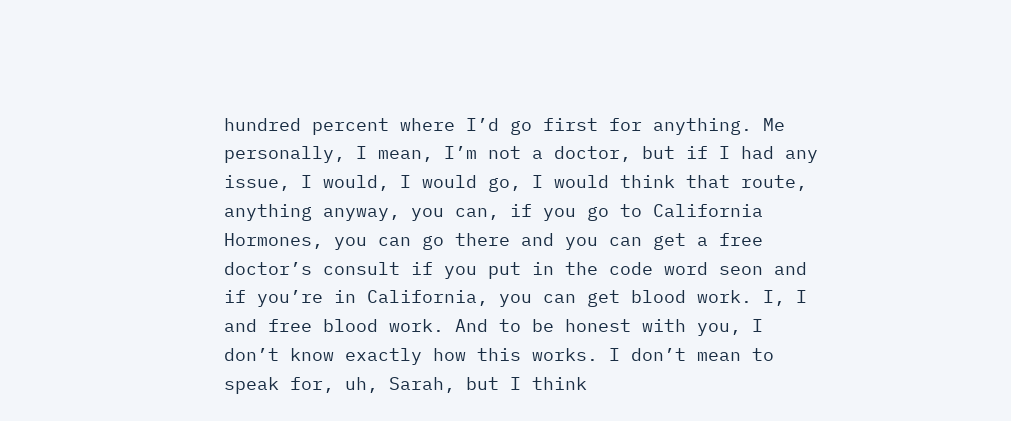hundred percent where I’d go first for anything. Me personally, I mean, I’m not a doctor, but if I had any issue, I would, I would go, I would think that route, anything anyway, you can, if you go to California Hormones, you can go there and you can get a free doctor’s consult if you put in the code word seon and if you’re in California, you can get blood work. I, I and free blood work. And to be honest with you, I don’t know exactly how this works. I don’t mean to speak for, uh, Sarah, but I think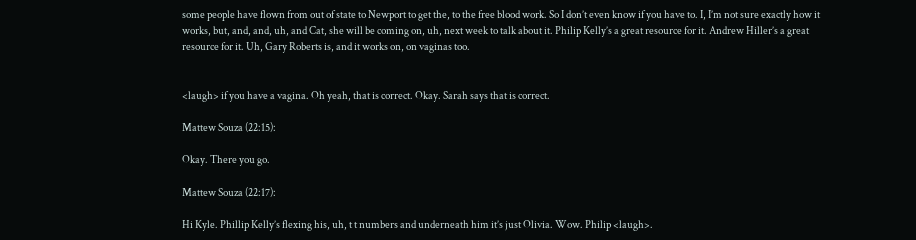some people have flown from out of state to Newport to get the, to the free blood work. So I don’t even know if you have to. I, I’m not sure exactly how it works, but, and, and, uh, and Cat, she will be coming on, uh, next week to talk about it. Philip Kelly’s a great resource for it. Andrew Hiller’s a great resource for it. Uh, Gary Roberts is, and it works on, on vaginas too.


<laugh> if you have a vagina. Oh yeah, that is correct. Okay. Sarah says that is correct.

Mattew Souza (22:15):

Okay. There you go.

Mattew Souza (22:17):

Hi Kyle. Phillip Kelly’s flexing his, uh, t t numbers and underneath him it’s just Olivia. Wow. Philip <laugh>.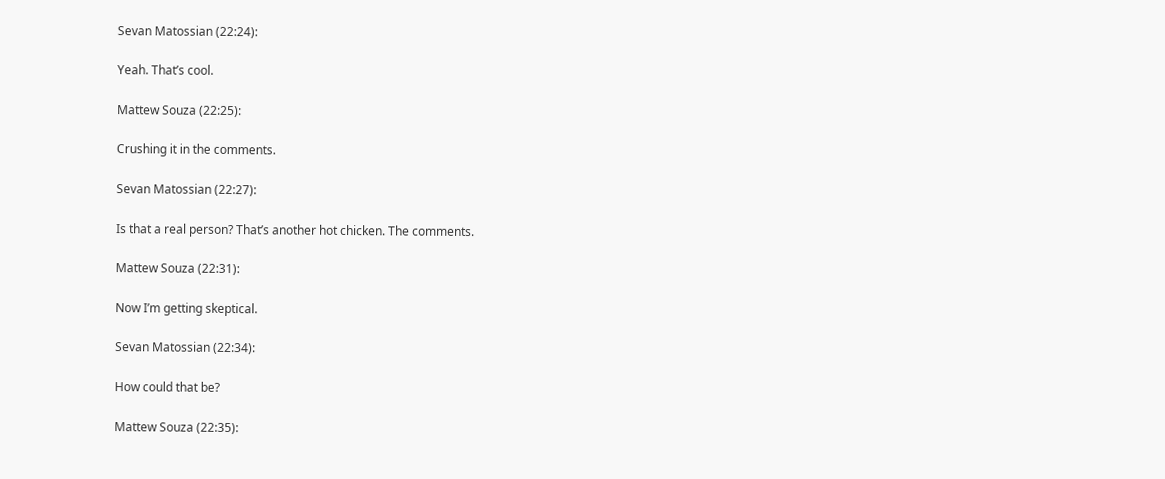Sevan Matossian (22:24):

Yeah. That’s cool.

Mattew Souza (22:25):

Crushing it in the comments.

Sevan Matossian (22:27):

Is that a real person? That’s another hot chicken. The comments.

Mattew Souza (22:31):

Now I’m getting skeptical.

Sevan Matossian (22:34):

How could that be?

Mattew Souza (22:35):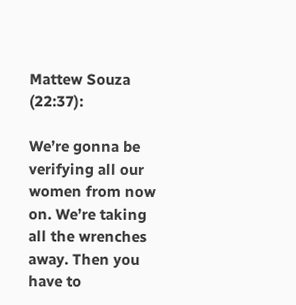Mattew Souza (22:37):

We’re gonna be verifying all our women from now on. We’re taking all the wrenches away. Then you have to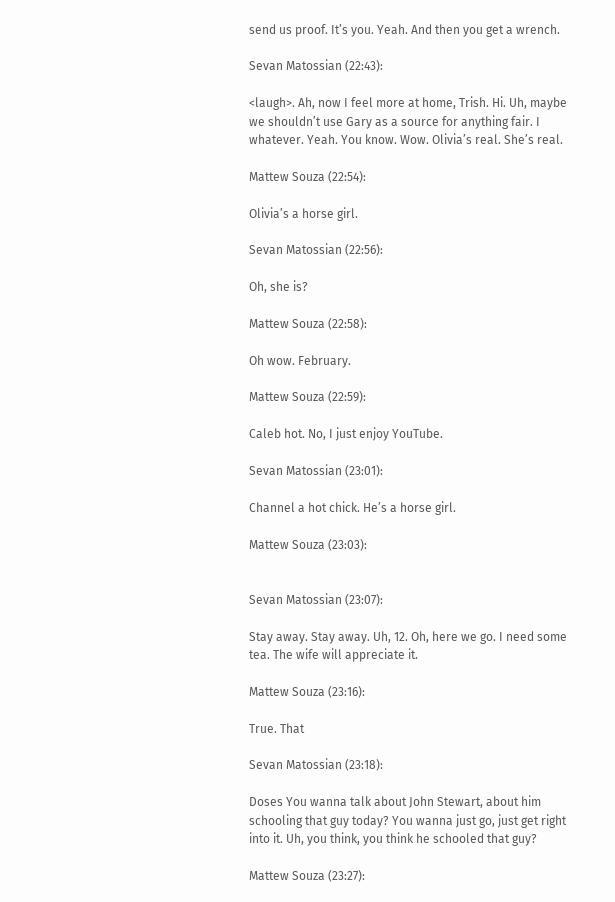send us proof. It’s you. Yeah. And then you get a wrench.

Sevan Matossian (22:43):

<laugh>. Ah, now I feel more at home, Trish. Hi. Uh, maybe we shouldn’t use Gary as a source for anything fair. I whatever. Yeah. You know. Wow. Olivia’s real. She’s real.

Mattew Souza (22:54):

Olivia’s a horse girl.

Sevan Matossian (22:56):

Oh, she is?

Mattew Souza (22:58):

Oh wow. February.

Mattew Souza (22:59):

Caleb hot. No, I just enjoy YouTube.

Sevan Matossian (23:01):

Channel a hot chick. He’s a horse girl.

Mattew Souza (23:03):


Sevan Matossian (23:07):

Stay away. Stay away. Uh, 12. Oh, here we go. I need some tea. The wife will appreciate it.

Mattew Souza (23:16):

True. That

Sevan Matossian (23:18):

Doses You wanna talk about John Stewart, about him schooling that guy today? You wanna just go, just get right into it. Uh, you think, you think he schooled that guy?

Mattew Souza (23:27):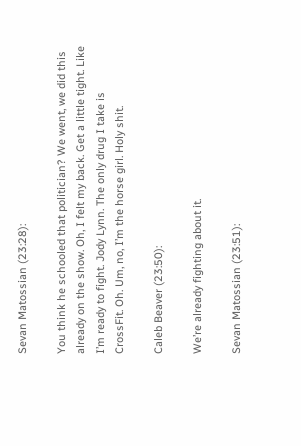Sevan Matossian (23:28):

You think he schooled that politician? We went, we did this already on the show. Oh, I felt my back. Get a little tight. Like I’m ready to fight. Jody Lynn. The only drug I take is CrossFit. Oh. Um, no, I’m the horse girl. Holy shit.

Caleb Beaver (23:50):

We’re already fighting about it.

Sevan Matossian (23:51):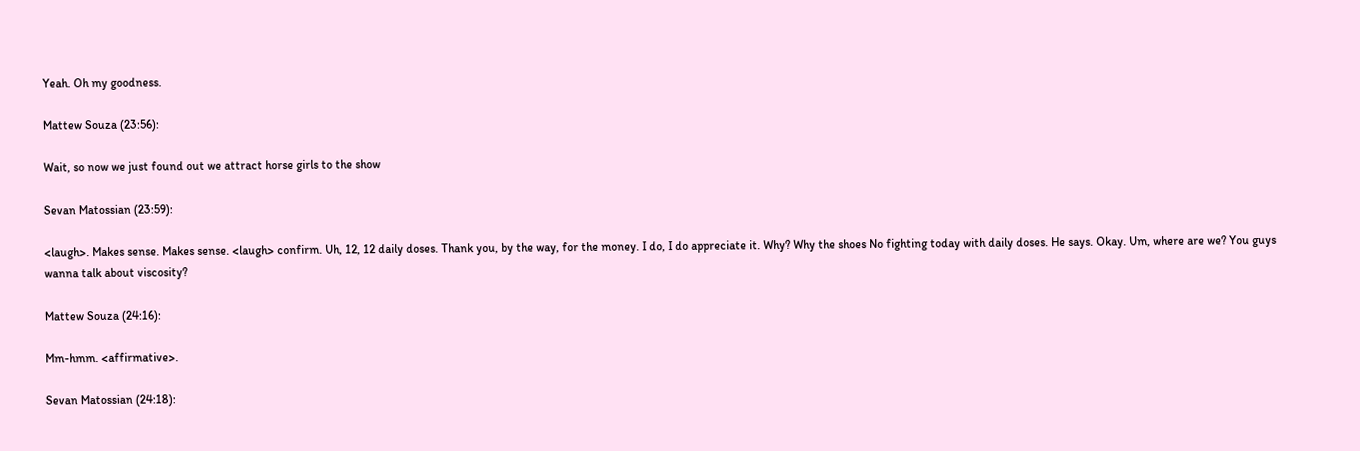Yeah. Oh my goodness.

Mattew Souza (23:56):

Wait, so now we just found out we attract horse girls to the show

Sevan Matossian (23:59):

<laugh>. Makes sense. Makes sense. <laugh> confirm. Uh, 12, 12 daily doses. Thank you, by the way, for the money. I do, I do appreciate it. Why? Why the shoes No fighting today with daily doses. He says. Okay. Um, where are we? You guys wanna talk about viscosity?

Mattew Souza (24:16):

Mm-hmm. <affirmative>.

Sevan Matossian (24:18):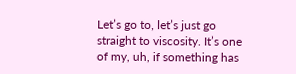Let’s go to, let’s just go straight to viscosity. It’s one of my, uh, if something has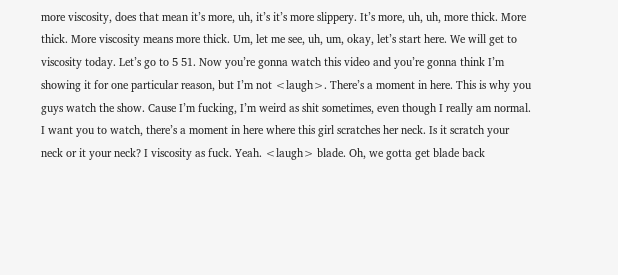more viscosity, does that mean it’s more, uh, it’s it’s more slippery. It’s more, uh, uh, more thick. More thick. More viscosity means more thick. Um, let me see, uh, um, okay, let’s start here. We will get to viscosity today. Let’s go to 5 51. Now you’re gonna watch this video and you’re gonna think I’m showing it for one particular reason, but I’m not <laugh>. There’s a moment in here. This is why you guys watch the show. Cause I’m fucking, I’m weird as shit sometimes, even though I really am normal. I want you to watch, there’s a moment in here where this girl scratches her neck. Is it scratch your neck or it your neck? I viscosity as fuck. Yeah. <laugh> blade. Oh, we gotta get blade back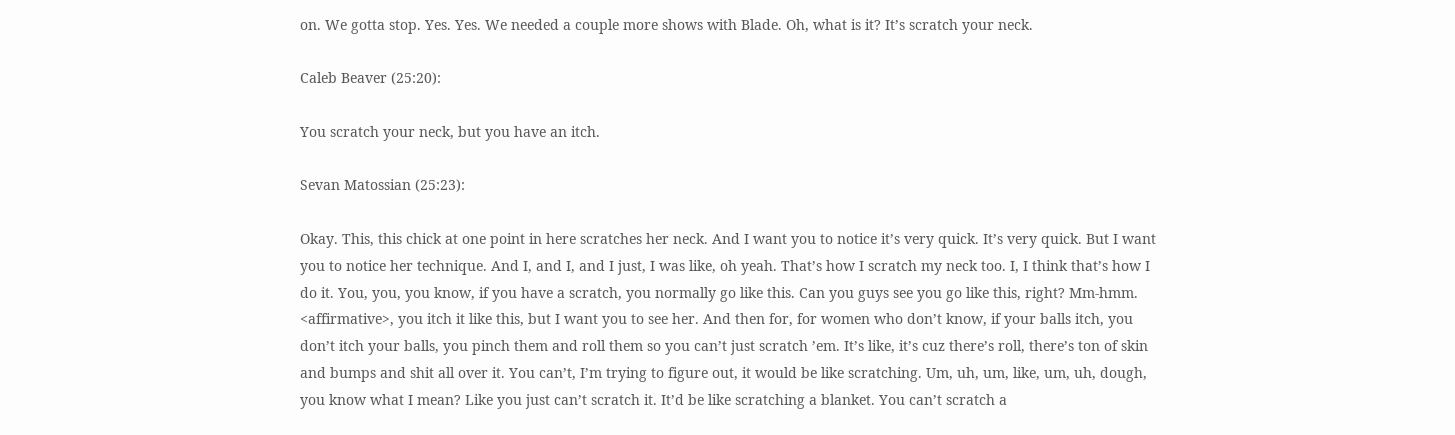on. We gotta stop. Yes. Yes. We needed a couple more shows with Blade. Oh, what is it? It’s scratch your neck.

Caleb Beaver (25:20):

You scratch your neck, but you have an itch.

Sevan Matossian (25:23):

Okay. This, this chick at one point in here scratches her neck. And I want you to notice it’s very quick. It’s very quick. But I want you to notice her technique. And I, and I, and I just, I was like, oh yeah. That’s how I scratch my neck too. I, I think that’s how I do it. You, you, you know, if you have a scratch, you normally go like this. Can you guys see you go like this, right? Mm-hmm. <affirmative>, you itch it like this, but I want you to see her. And then for, for women who don’t know, if your balls itch, you don’t itch your balls, you pinch them and roll them so you can’t just scratch ’em. It’s like, it’s cuz there’s roll, there’s ton of skin and bumps and shit all over it. You can’t, I’m trying to figure out, it would be like scratching. Um, uh, um, like, um, uh, dough, you know what I mean? Like you just can’t scratch it. It’d be like scratching a blanket. You can’t scratch a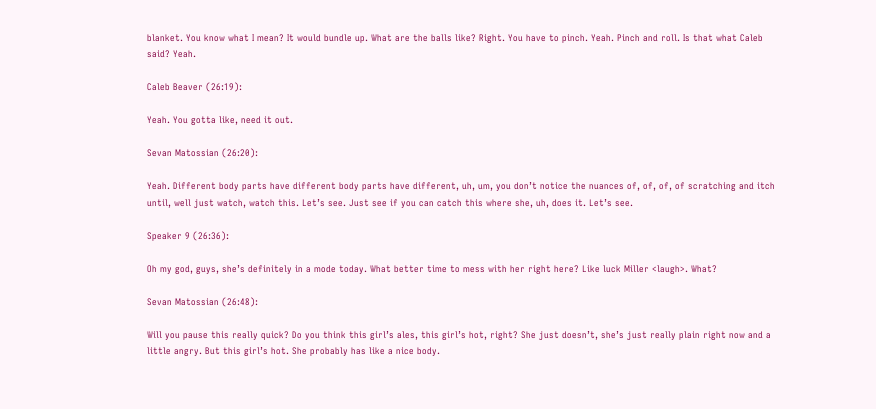blanket. You know what I mean? It would bundle up. What are the balls like? Right. You have to pinch. Yeah. Pinch and roll. Is that what Caleb said? Yeah.

Caleb Beaver (26:19):

Yeah. You gotta like, need it out.

Sevan Matossian (26:20):

Yeah. Different body parts have different body parts have different, uh, um, you don’t notice the nuances of, of, of, of scratching and itch until, well just watch, watch this. Let’s see. Just see if you can catch this where she, uh, does it. Let’s see.

Speaker 9 (26:36):

Oh my god, guys, she’s definitely in a mode today. What better time to mess with her right here? Like luck Miller <laugh>. What?

Sevan Matossian (26:48):

Will you pause this really quick? Do you think this girl’s ales, this girl’s hot, right? She just doesn’t, she’s just really plain right now and a little angry. But this girl’s hot. She probably has like a nice body.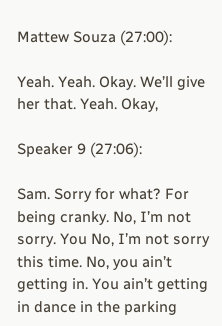Mattew Souza (27:00):

Yeah. Yeah. Okay. We’ll give her that. Yeah. Okay,

Speaker 9 (27:06):

Sam. Sorry for what? For being cranky. No, I’m not sorry. You No, I’m not sorry this time. No, you ain’t getting in. You ain’t getting in dance in the parking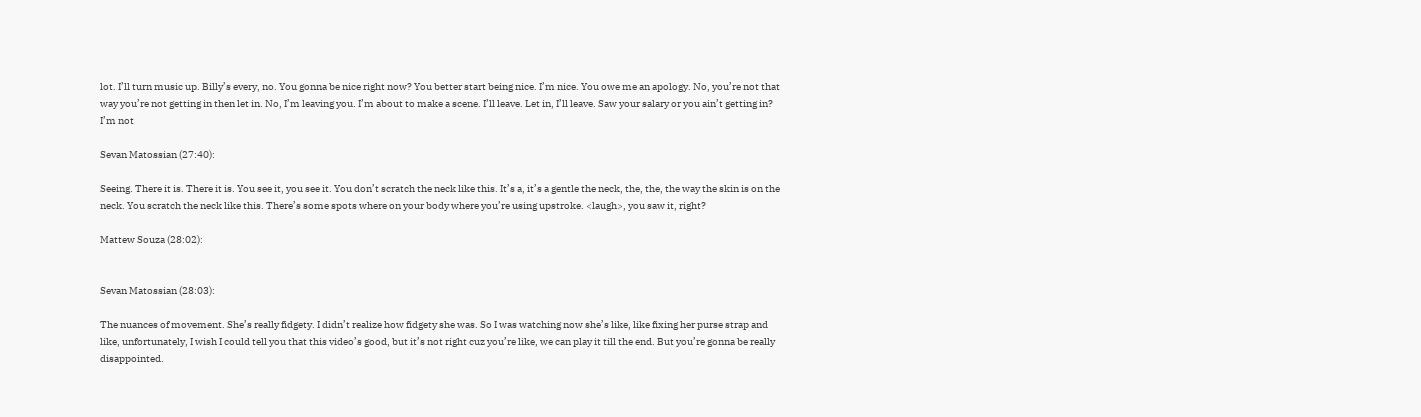lot. I’ll turn music up. Billy’s every, no. You gonna be nice right now? You better start being nice. I’m nice. You owe me an apology. No, you’re not that way you’re not getting in then let in. No, I’m leaving you. I’m about to make a scene. I’ll leave. Let in, I’ll leave. Saw your salary or you ain’t getting in? I’m not

Sevan Matossian (27:40):

Seeing. There it is. There it is. You see it, you see it. You don’t scratch the neck like this. It’s a, it’s a gentle the neck, the, the, the way the skin is on the neck. You scratch the neck like this. There’s some spots where on your body where you’re using upstroke. <laugh>, you saw it, right?

Mattew Souza (28:02):


Sevan Matossian (28:03):

The nuances of movement. She’s really fidgety. I didn’t realize how fidgety she was. So I was watching now she’s like, like fixing her purse strap and like, unfortunately, I wish I could tell you that this video’s good, but it’s not right cuz you’re like, we can play it till the end. But you’re gonna be really disappointed.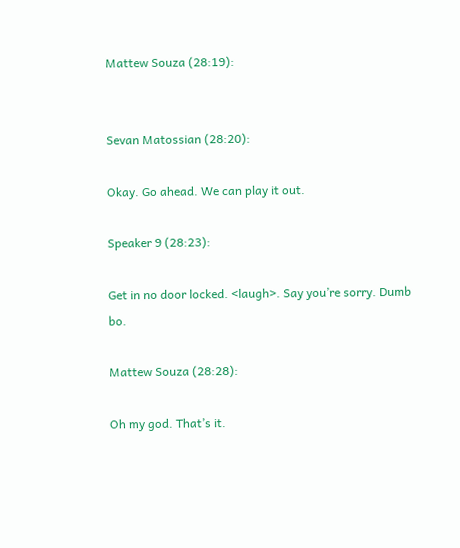Mattew Souza (28:19):


Sevan Matossian (28:20):

Okay. Go ahead. We can play it out.

Speaker 9 (28:23):

Get in no door locked. <laugh>. Say you’re sorry. Dumb bo.

Mattew Souza (28:28):

Oh my god. That’s it.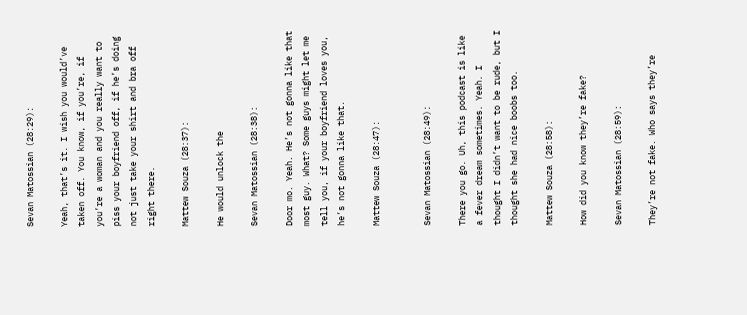Sevan Matossian (28:29):

Yeah, that’s it. I wish you would’ve taken off. You know, if you’re, if you’re a woman and you really want to piss your boyfriend off, if he’s doing not just take your shirt and bra off right there.

Mattew Souza (28:37):

He would unlock the

Sevan Matossian (28:38):

Door mo. Yeah. He’s not gonna like that most guy. What? Some guys might let me tell you, if your boyfriend loves you, he’s not gonna like that.

Mattew Souza (28:47):


Sevan Matossian (28:49):

There you go. Uh, this podcast is like a fever dream sometimes. Yeah. I thought I didn’t want to be rude, but I thought she had nice boobs too.

Mattew Souza (28:58):

How did you know they’re fake?

Sevan Matossian (28:59):

They’re not fake. Who says they’re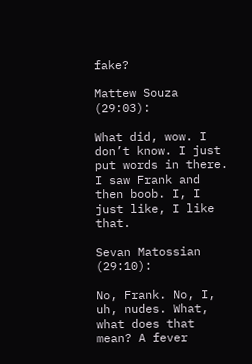fake?

Mattew Souza (29:03):

What did, wow. I don’t know. I just put words in there. I saw Frank and then boob. I, I just like, I like that.

Sevan Matossian (29:10):

No, Frank. No, I, uh, nudes. What, what does that mean? A fever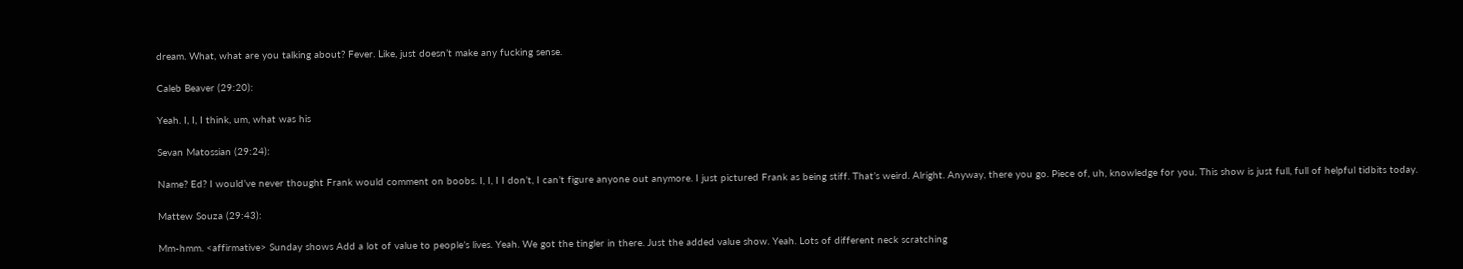dream. What, what are you talking about? Fever. Like, just doesn’t make any fucking sense.

Caleb Beaver (29:20):

Yeah. I, I, I think, um, what was his

Sevan Matossian (29:24):

Name? Ed? I would’ve never thought Frank would comment on boobs. I, I, I I don’t, I can’t figure anyone out anymore. I just pictured Frank as being stiff. That’s weird. Alright. Anyway, there you go. Piece of, uh, knowledge for you. This show is just full, full of helpful tidbits today.

Mattew Souza (29:43):

Mm-hmm. <affirmative> Sunday shows Add a lot of value to people’s lives. Yeah. We got the tingler in there. Just the added value show. Yeah. Lots of different neck scratching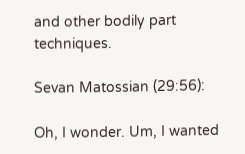and other bodily part techniques.

Sevan Matossian (29:56):

Oh, I wonder. Um, I wanted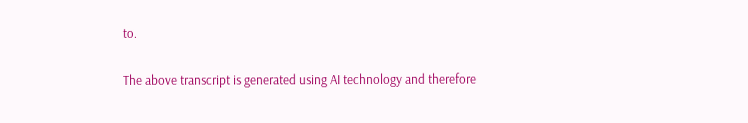to.

The above transcript is generated using AI technology and therefore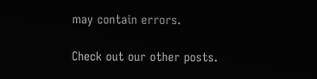may contain errors.

Check out our other posts.